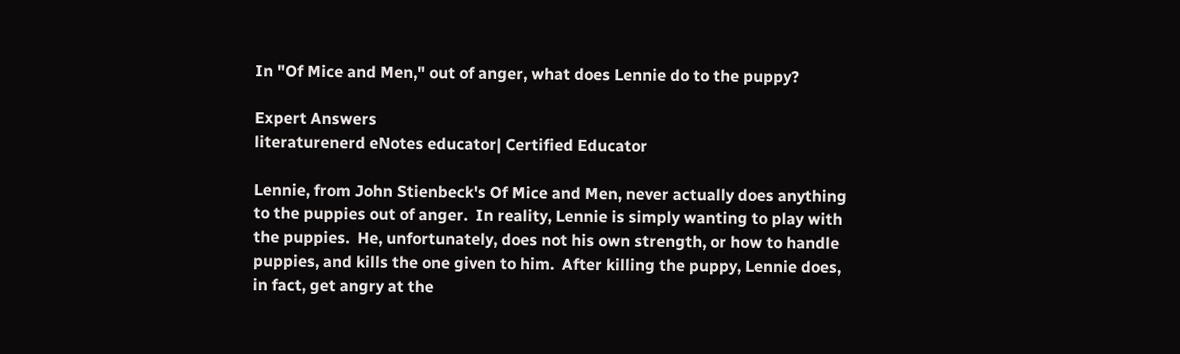In "Of Mice and Men," out of anger, what does Lennie do to the puppy?

Expert Answers
literaturenerd eNotes educator| Certified Educator

Lennie, from John Stienbeck's Of Mice and Men, never actually does anything to the puppies out of anger.  In reality, Lennie is simply wanting to play with the puppies.  He, unfortunately, does not his own strength, or how to handle puppies, and kills the one given to him.  After killing the puppy, Lennie does, in fact, get angry at the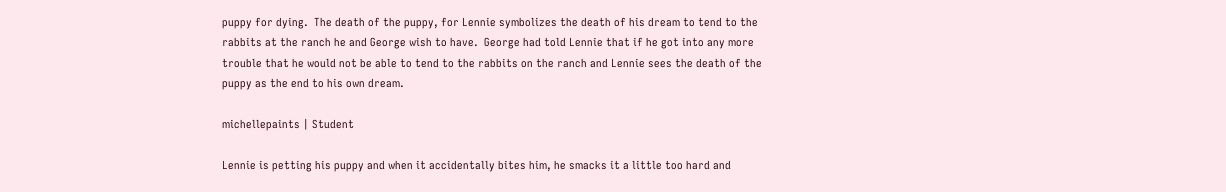puppy for dying.  The death of the puppy, for Lennie symbolizes the death of his dream to tend to the rabbits at the ranch he and George wish to have.  George had told Lennie that if he got into any more trouble that he would not be able to tend to the rabbits on the ranch and Lennie sees the death of the puppy as the end to his own dream.

michellepaints | Student

Lennie is petting his puppy and when it accidentally bites him, he smacks it a little too hard and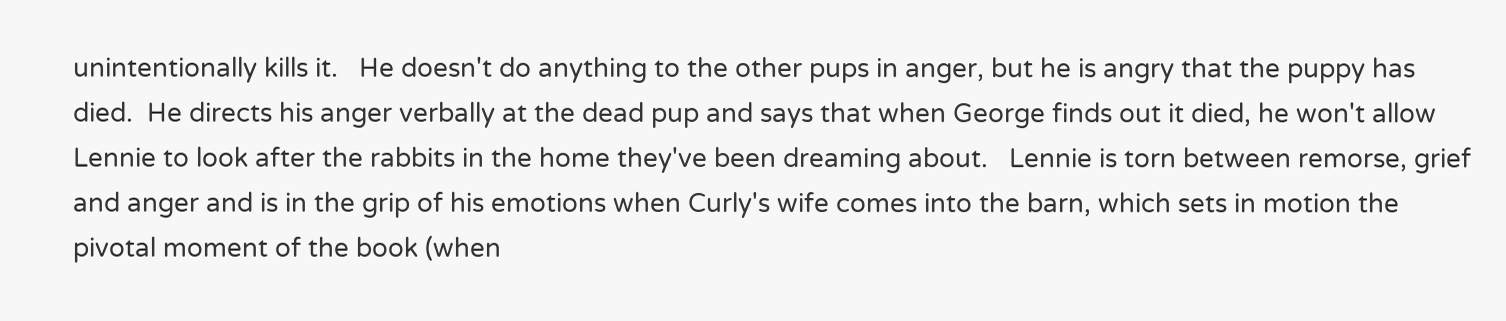unintentionally kills it.   He doesn't do anything to the other pups in anger, but he is angry that the puppy has died.  He directs his anger verbally at the dead pup and says that when George finds out it died, he won't allow Lennie to look after the rabbits in the home they've been dreaming about.   Lennie is torn between remorse, grief and anger and is in the grip of his emotions when Curly's wife comes into the barn, which sets in motion the pivotal moment of the book (when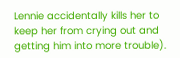Lennie accidentally kills her to keep her from crying out and getting him into more trouble).